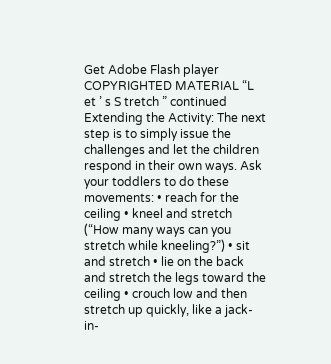Get Adobe Flash player
COPYRIGHTED MATERIAL “L et ’ s S tretch ” continued Extending the Activity: The next step is to simply issue the challenges and let the children respond in their own ways. Ask your toddlers to do these movements: • reach for the ceiling • kneel and stretch (“How many ways can you stretch while kneeling?”) • sit and stretch • lie on the back and stretch the legs toward the ceiling • crouch low and then stretch up quickly, like a jack-in-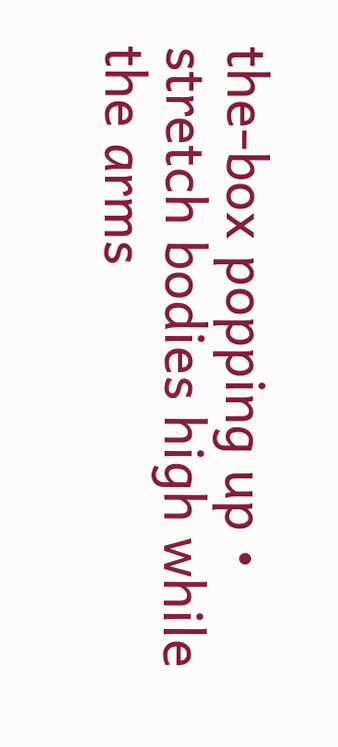the-box popping up • stretch bodies high while the arms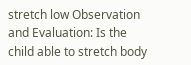stretch low Observation and Evaluation: Is the child able to stretch body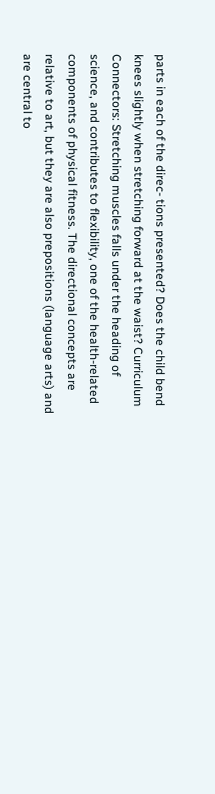parts in each of the direc- tions presented? Does the child bend knees slightly when stretching forward at the waist? Curriculum Connectors: Stretching muscles falls under the heading of science, and contributes to flexibility, one of the health-related components of physical fitness. The directional concepts are relative to art, but they are also prepositions (language arts) and are central to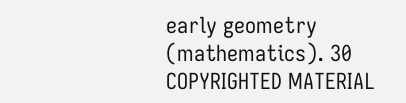early geometry (mathematics). 30 COPYRIGHTED MATERIAL